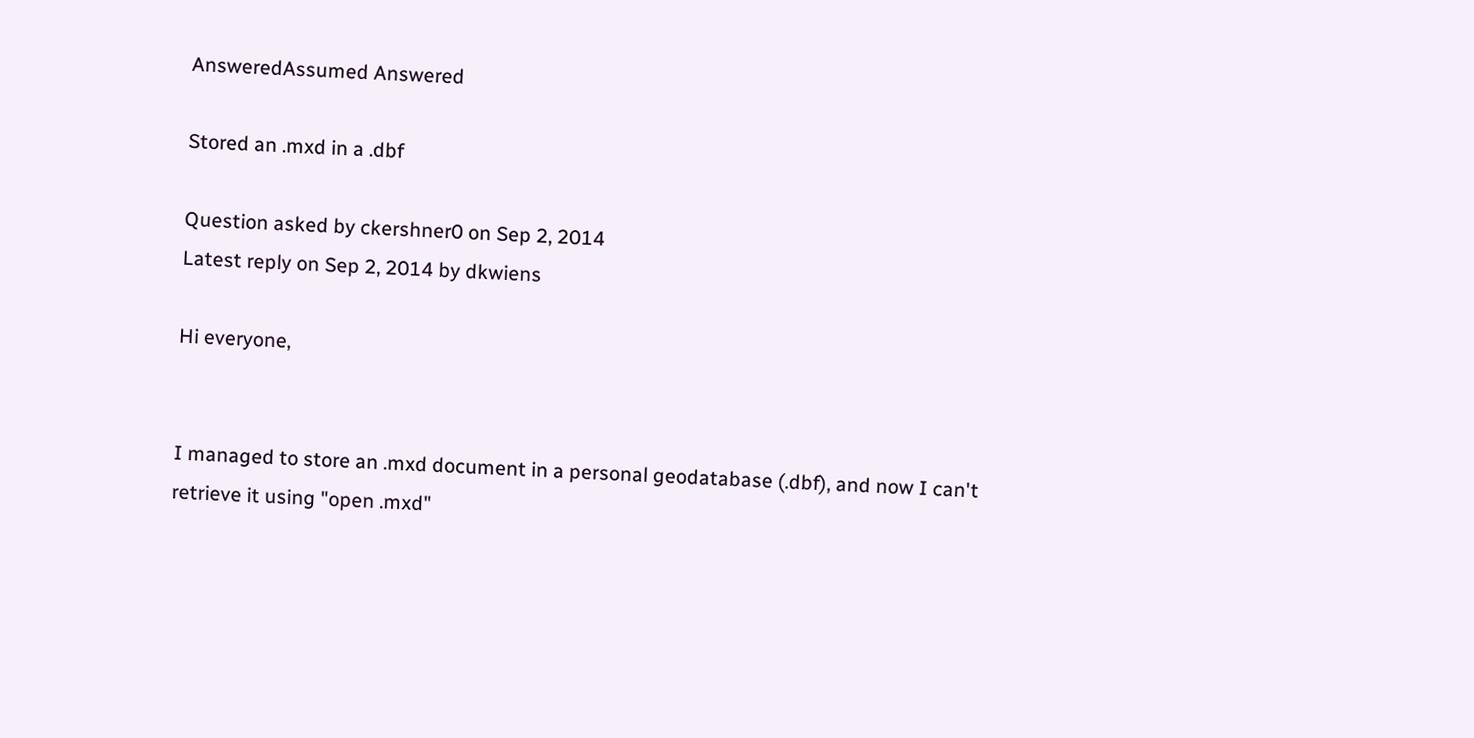AnsweredAssumed Answered

Stored an .mxd in a .dbf

Question asked by ckershner0 on Sep 2, 2014
Latest reply on Sep 2, 2014 by dkwiens

Hi everyone,


I managed to store an .mxd document in a personal geodatabase (.dbf), and now I can't retrieve it using "open .mxd"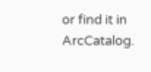or find it in ArcCatalog.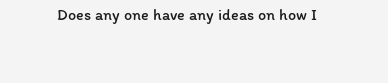Does any one have any ideas on how I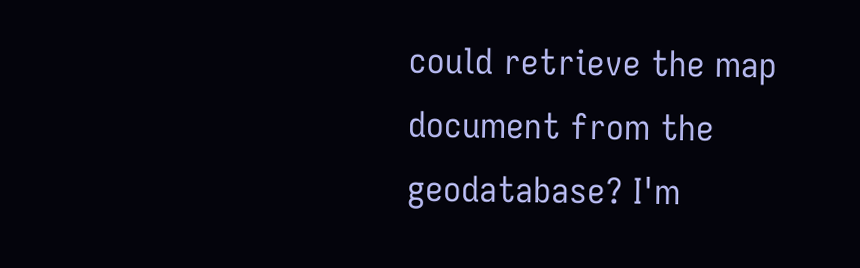could retrieve the map document from the geodatabase? I'm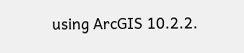using ArcGIS 10.2.2.